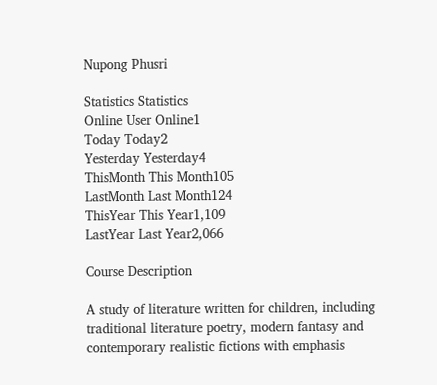Nupong Phusri

Statistics Statistics
Online User Online1
Today Today2
Yesterday Yesterday4
ThisMonth This Month105
LastMonth Last Month124
ThisYear This Year1,109
LastYear Last Year2,066

Course Description

A study of literature written for children, including traditional literature poetry, modern fantasy and contemporary realistic fictions with emphasis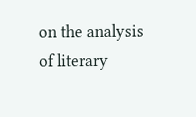on the analysis of literary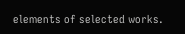elements of selected works.